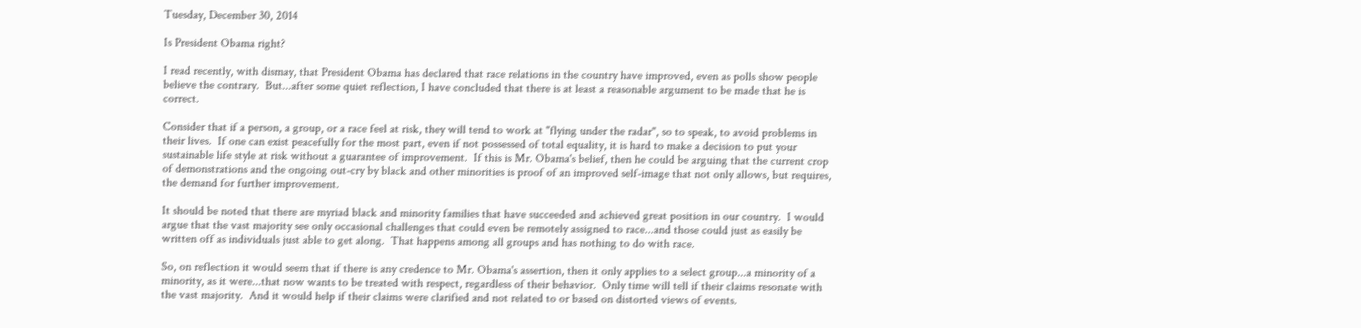Tuesday, December 30, 2014

Is President Obama right?

I read recently, with dismay, that President Obama has declared that race relations in the country have improved, even as polls show people believe the contrary.  But...after some quiet reflection, I have concluded that there is at least a reasonable argument to be made that he is correct.

Consider that if a person, a group, or a race feel at risk, they will tend to work at "flying under the radar", so to speak, to avoid problems in their lives.  If one can exist peacefully for the most part, even if not possessed of total equality, it is hard to make a decision to put your sustainable life style at risk without a guarantee of improvement.  If this is Mr. Obama's belief, then he could be arguing that the current crop of demonstrations and the ongoing out-cry by black and other minorities is proof of an improved self-image that not only allows, but requires, the demand for further improvement.

It should be noted that there are myriad black and minority families that have succeeded and achieved great position in our country.  I would argue that the vast majority see only occasional challenges that could even be remotely assigned to race...and those could just as easily be written off as individuals just able to get along.  That happens among all groups and has nothing to do with race.

So, on reflection it would seem that if there is any credence to Mr. Obama's assertion, then it only applies to a select group...a minority of a minority, as it were...that now wants to be treated with respect, regardless of their behavior.  Only time will tell if their claims resonate with the vast majority.  And it would help if their claims were clarified and not related to or based on distorted views of events.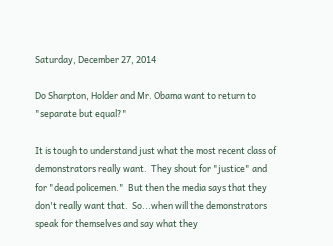Saturday, December 27, 2014

Do Sharpton, Holder and Mr. Obama want to return to "separate but equal?"

It is tough to understand just what the most recent class of demonstrators really want.  They shout for "justice" and for "dead policemen."  But then the media says that they don't really want that.  So...when will the demonstrators speak for themselves and say what they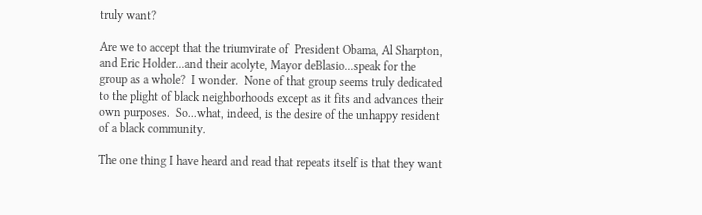truly want?

Are we to accept that the triumvirate of  President Obama, Al Sharpton, and Eric Holder...and their acolyte, Mayor deBlasio...speak for the group as a whole?  I wonder.  None of that group seems truly dedicated to the plight of black neighborhoods except as it fits and advances their own purposes.  So...what, indeed, is the desire of the unhappy resident of a black community.

The one thing I have heard and read that repeats itself is that they want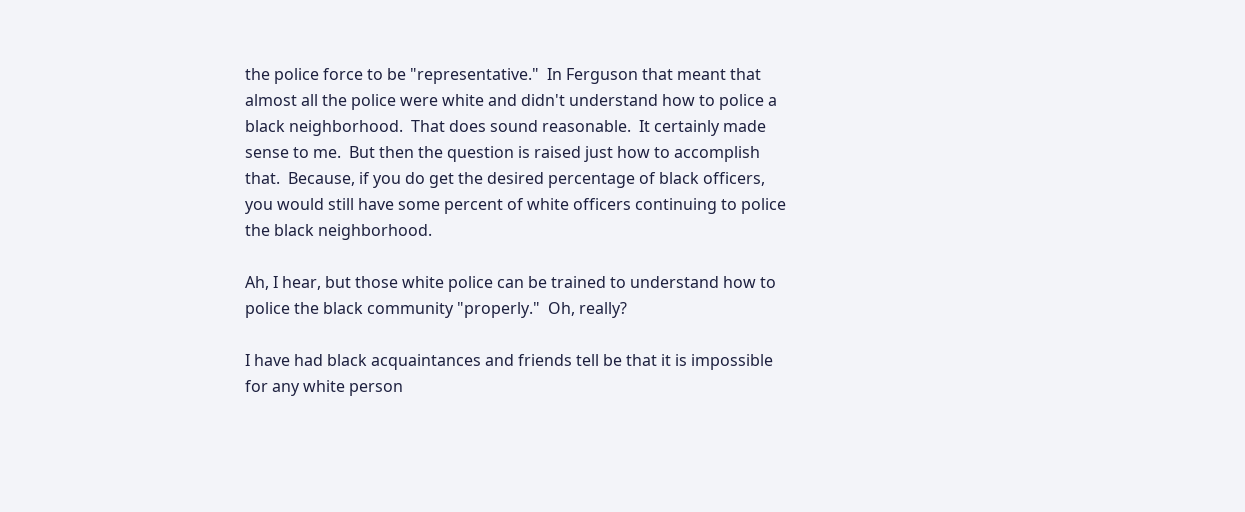the police force to be "representative."  In Ferguson that meant that almost all the police were white and didn't understand how to police a black neighborhood.  That does sound reasonable.  It certainly made sense to me.  But then the question is raised just how to accomplish that.  Because, if you do get the desired percentage of black officers, you would still have some percent of white officers continuing to police the black neighborhood.

Ah, I hear, but those white police can be trained to understand how to police the black community "properly."  Oh, really?

I have had black acquaintances and friends tell be that it is impossible for any white person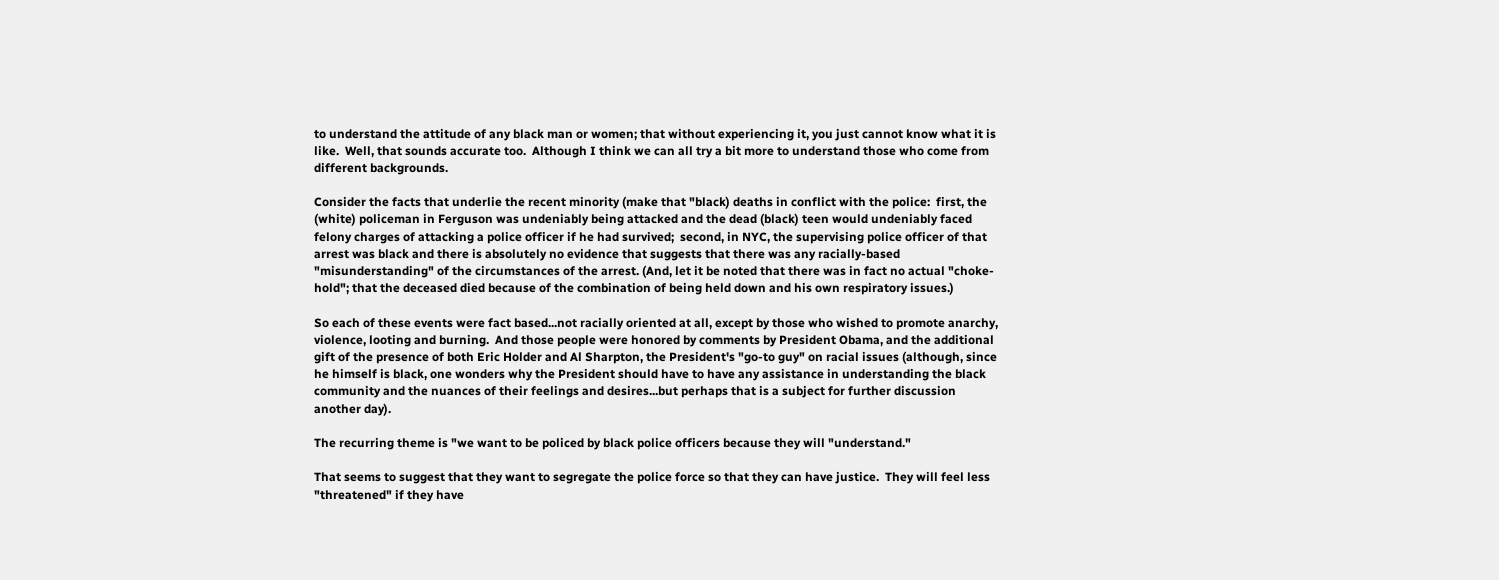to understand the attitude of any black man or women; that without experiencing it, you just cannot know what it is like.  Well, that sounds accurate too.  Although I think we can all try a bit more to understand those who come from different backgrounds.

Consider the facts that underlie the recent minority (make that "black) deaths in conflict with the police:  first, the (white) policeman in Ferguson was undeniably being attacked and the dead (black) teen would undeniably faced felony charges of attacking a police officer if he had survived;  second, in NYC, the supervising police officer of that arrest was black and there is absolutely no evidence that suggests that there was any racially-based "misunderstanding" of the circumstances of the arrest. (And, let it be noted that there was in fact no actual "choke-hold"; that the deceased died because of the combination of being held down and his own respiratory issues.)

So each of these events were fact based...not racially oriented at all, except by those who wished to promote anarchy, violence, looting and burning.  And those people were honored by comments by President Obama, and the additional gift of the presence of both Eric Holder and Al Sharpton, the President's "go-to guy" on racial issues (although, since he himself is black, one wonders why the President should have to have any assistance in understanding the black community and the nuances of their feelings and desires...but perhaps that is a subject for further discussion another day).

The recurring theme is "we want to be policed by black police officers because they will "understand."

That seems to suggest that they want to segregate the police force so that they can have justice.  They will feel less "threatened" if they have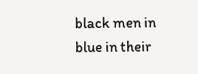black men in blue in their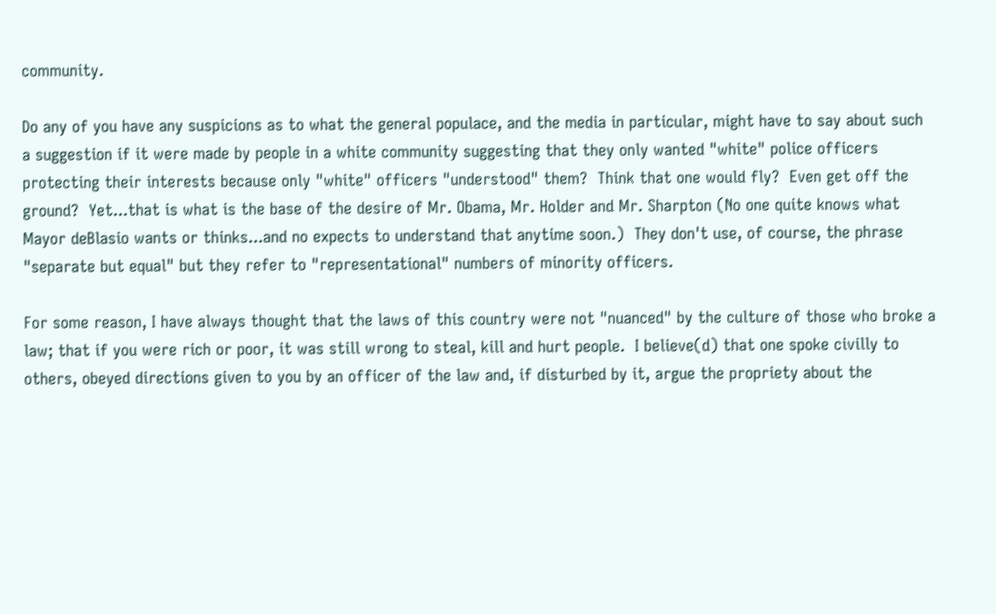community.

Do any of you have any suspicions as to what the general populace, and the media in particular, might have to say about such a suggestion if it were made by people in a white community suggesting that they only wanted "white" police officers protecting their interests because only "white" officers "understood" them?  Think that one would fly?  Even get off the ground?  Yet...that is what is the base of the desire of Mr. Obama, Mr. Holder and Mr. Sharpton (No one quite knows what Mayor deBlasio wants or thinks...and no expects to understand that anytime soon.)  They don't use, of course, the phrase "separate but equal" but they refer to "representational" numbers of minority officers.

For some reason, I have always thought that the laws of this country were not "nuanced" by the culture of those who broke a law; that if you were rich or poor, it was still wrong to steal, kill and hurt people.  I believe(d) that one spoke civilly to others, obeyed directions given to you by an officer of the law and, if disturbed by it, argue the propriety about the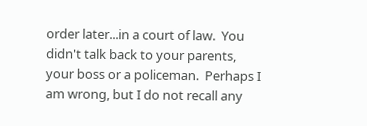order later...in a court of law.  You didn't talk back to your parents, your boss or a policeman.  Perhaps I am wrong, but I do not recall any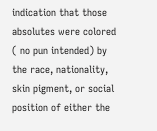indication that those absolutes were colored ( no pun intended) by the race, nationality, skin pigment, or social position of either the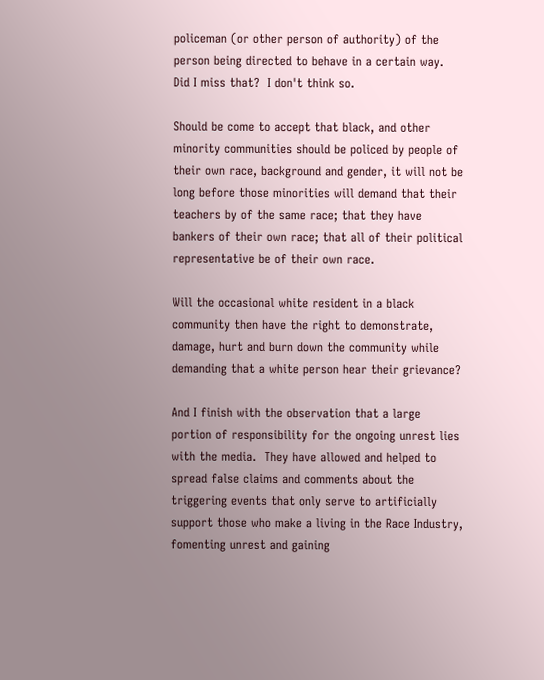policeman (or other person of authority) of the person being directed to behave in a certain way.  Did I miss that?  I don't think so.

Should be come to accept that black, and other minority communities should be policed by people of their own race, background and gender, it will not be long before those minorities will demand that their teachers by of the same race; that they have bankers of their own race; that all of their political representative be of their own race.

Will the occasional white resident in a black community then have the right to demonstrate, damage, hurt and burn down the community while demanding that a white person hear their grievance?

And I finish with the observation that a large portion of responsibility for the ongoing unrest lies with the media.  They have allowed and helped to spread false claims and comments about the triggering events that only serve to artificially support those who make a living in the Race Industry, fomenting unrest and gaining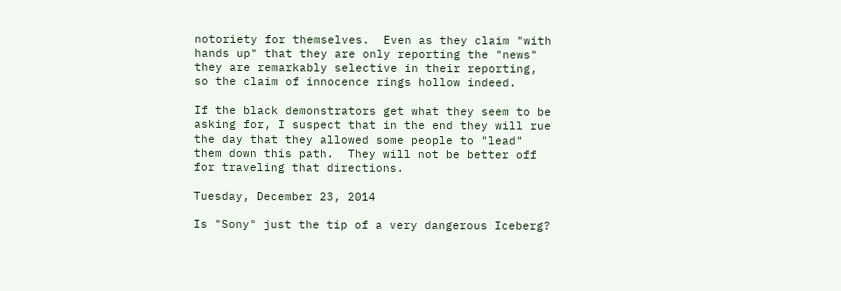notoriety for themselves.  Even as they claim "with hands up" that they are only reporting the "news" they are remarkably selective in their reporting, so the claim of innocence rings hollow indeed.

If the black demonstrators get what they seem to be asking for, I suspect that in the end they will rue the day that they allowed some people to "lead" them down this path.  They will not be better off for traveling that directions.

Tuesday, December 23, 2014

Is "Sony" just the tip of a very dangerous Iceberg?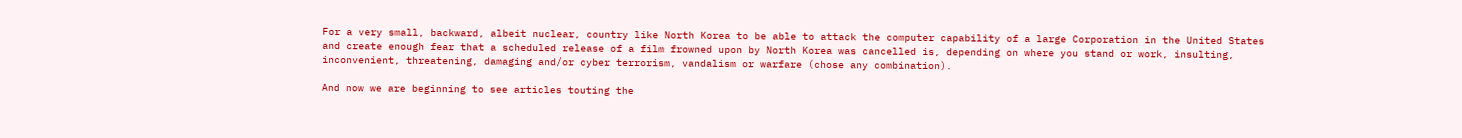For a very small, backward, albeit nuclear, country like North Korea to be able to attack the computer capability of a large Corporation in the United States and create enough fear that a scheduled release of a film frowned upon by North Korea was cancelled is, depending on where you stand or work, insulting, inconvenient, threatening, damaging and/or cyber terrorism, vandalism or warfare (chose any combination).

And now we are beginning to see articles touting the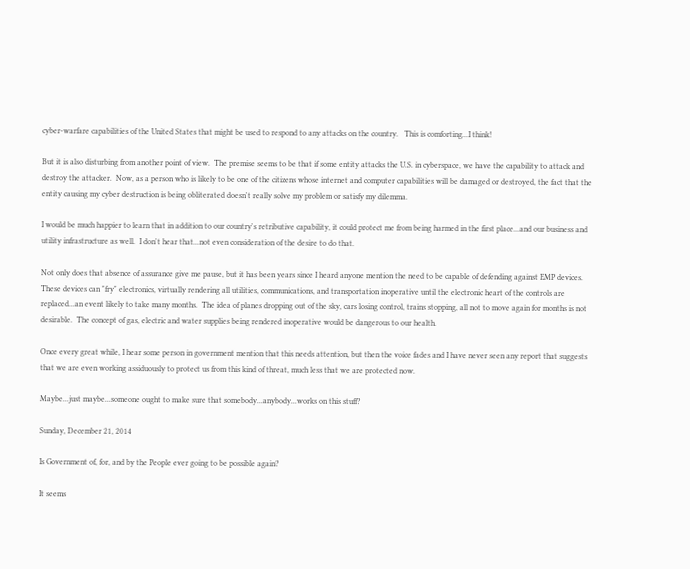cyber-warfare capabilities of the United States that might be used to respond to any attacks on the country.   This is comforting...I think!

But it is also disturbing from another point of view.  The premise seems to be that if some entity attacks the U.S. in cyberspace, we have the capability to attack and destroy the attacker.  Now, as a person who is likely to be one of the citizens whose internet and computer capabilities will be damaged or destroyed, the fact that the entity causing my cyber destruction is being obliterated doesn't really solve my problem or satisfy my dilemma.

I would be much happier to learn that in addition to our country's retributive capability, it could protect me from being harmed in the first place...and our business and utility infrastructure as well.  I don't hear that...not even consideration of the desire to do that.

Not only does that absence of assurance give me pause, but it has been years since I heard anyone mention the need to be capable of defending against EMP devices.  These devices can "fry" electronics, virtually rendering all utilities, communications, and transportation inoperative until the electronic heart of the controls are replaced...an event likely to take many months.  The idea of planes dropping out of the sky, cars losing control, trains stopping, all not to move again for months is not desirable.  The concept of gas, electric and water supplies being rendered inoperative would be dangerous to our health.

Once every great while, I hear some person in government mention that this needs attention, but then the voice fades and I have never seen any report that suggests that we are even working assiduously to protect us from this kind of threat, much less that we are protected now.

Maybe...just maybe...someone ought to make sure that somebody...anybody...works on this stuff?

Sunday, December 21, 2014

Is Government of, for, and by the People ever going to be possible again?

It seems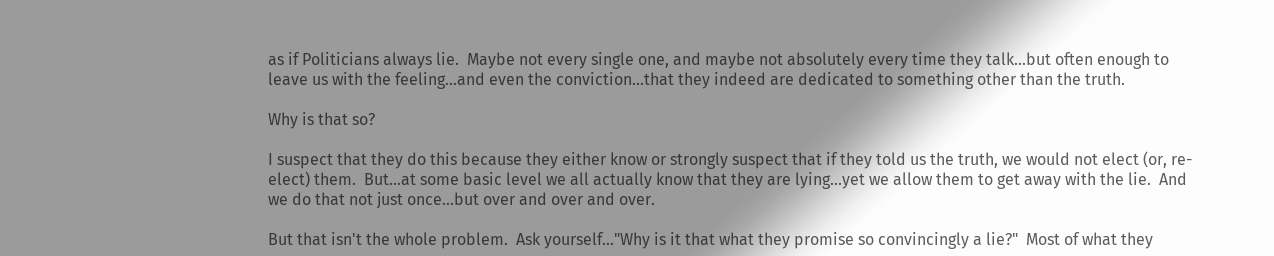as if Politicians always lie.  Maybe not every single one, and maybe not absolutely every time they talk...but often enough to leave us with the feeling...and even the conviction...that they indeed are dedicated to something other than the truth.

Why is that so?

I suspect that they do this because they either know or strongly suspect that if they told us the truth, we would not elect (or, re-elect) them.  But...at some basic level we all actually know that they are lying...yet we allow them to get away with the lie.  And we do that not just once...but over and over and over.

But that isn't the whole problem.  Ask yourself..."Why is it that what they promise so convincingly a lie?"  Most of what they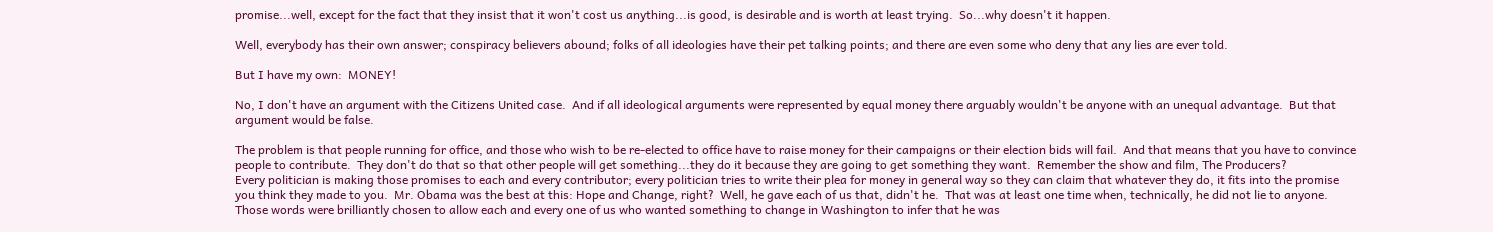promise...well, except for the fact that they insist that it won't cost us anything...is good, is desirable and is worth at least trying.  So...why doesn't it happen.

Well, everybody has their own answer; conspiracy believers abound; folks of all ideologies have their pet talking points; and there are even some who deny that any lies are ever told.

But I have my own:  MONEY!

No, I don't have an argument with the Citizens United case.  And if all ideological arguments were represented by equal money there arguably wouldn't be anyone with an unequal advantage.  But that argument would be false.

The problem is that people running for office, and those who wish to be re-elected to office have to raise money for their campaigns or their election bids will fail.  And that means that you have to convince people to contribute.  They don't do that so that other people will get something...they do it because they are going to get something they want.  Remember the show and film, The Producers?
Every politician is making those promises to each and every contributor; every politician tries to write their plea for money in general way so they can claim that whatever they do, it fits into the promise you think they made to you.  Mr. Obama was the best at this: Hope and Change, right?  Well, he gave each of us that, didn't he.  That was at least one time when, technically, he did not lie to anyone.  Those words were brilliantly chosen to allow each and every one of us who wanted something to change in Washington to infer that he was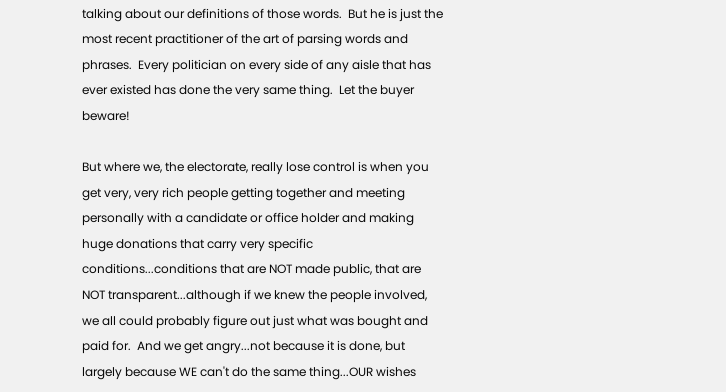talking about our definitions of those words.  But he is just the most recent practitioner of the art of parsing words and phrases.  Every politician on every side of any aisle that has ever existed has done the very same thing.  Let the buyer beware!

But where we, the electorate, really lose control is when you get very, very rich people getting together and meeting personally with a candidate or office holder and making huge donations that carry very specific conditions...conditions that are NOT made public, that are NOT transparent...although if we knew the people involved, we all could probably figure out just what was bought and paid for.  And we get angry...not because it is done, but largely because WE can't do the same thing...OUR wishes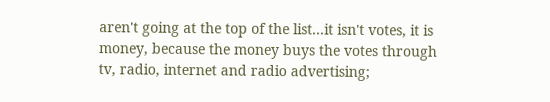aren't going at the top of the list...it isn't votes, it is money, because the money buys the votes through tv, radio, internet and radio advertising;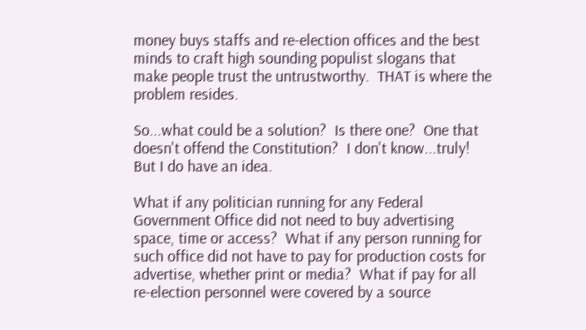money buys staffs and re-election offices and the best minds to craft high sounding populist slogans that make people trust the untrustworthy.  THAT is where the problem resides.

So...what could be a solution?  Is there one?  One that doesn't offend the Constitution?  I don't know...truly!  But I do have an idea.

What if any politician running for any Federal Government Office did not need to buy advertising space, time or access?  What if any person running for such office did not have to pay for production costs for advertise, whether print or media?  What if pay for all re-election personnel were covered by a source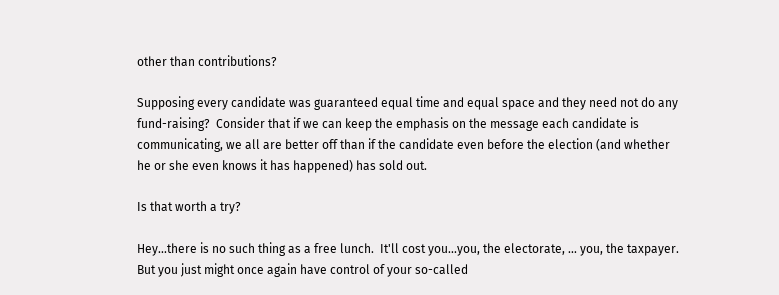other than contributions?

Supposing every candidate was guaranteed equal time and equal space and they need not do any fund-raising?  Consider that if we can keep the emphasis on the message each candidate is communicating, we all are better off than if the candidate even before the election (and whether he or she even knows it has happened) has sold out.

Is that worth a try?

Hey...there is no such thing as a free lunch.  It'll cost you...you, the electorate, ... you, the taxpayer.  But you just might once again have control of your so-called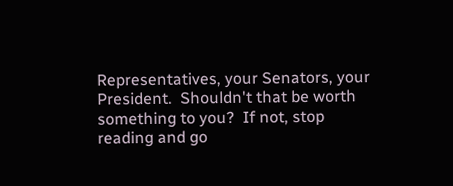Representatives, your Senators, your President.  Shouldn't that be worth something to you?  If not, stop reading and go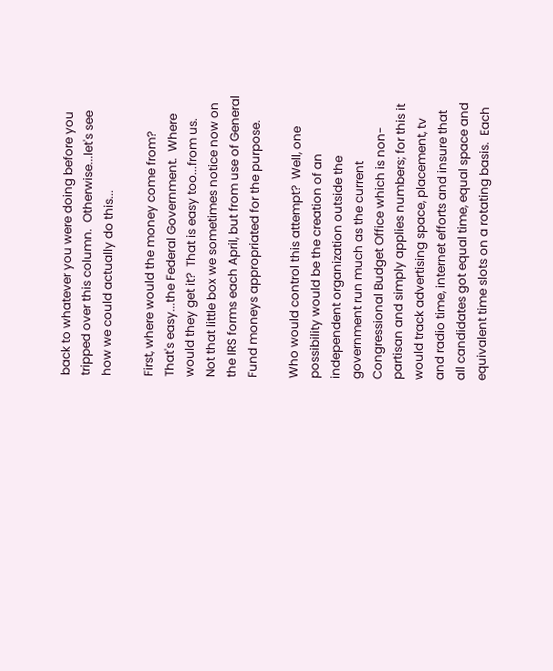back to whatever you were doing before you tripped over this column.  Otherwise...let's see how we could actually do this...

First, where would the money come from?  That's easy...the Federal Government.  Where would they get it?  That is easy too...from us.  Not that little box we sometimes notice now on the IRS forms each April, but from use of General Fund moneys appropriated for the purpose.

Who would control this attempt?  Well, one possibility would be the creation of an independent organization outside the government run much as the current Congressional Budget Office which is non-partisan and simply applies numbers; for this it would track advertising space, placement, tv and radio time, internet efforts and insure that all candidates got equal time, equal space and equivalent time slots on a rotating basis.  Each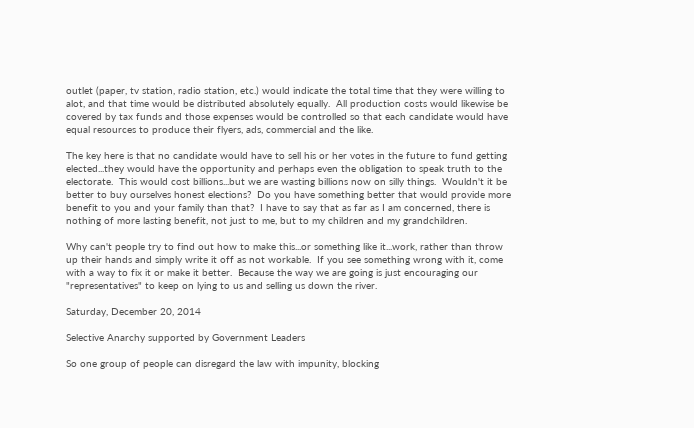outlet (paper, tv station, radio station, etc.) would indicate the total time that they were willing to alot, and that time would be distributed absolutely equally.  All production costs would likewise be covered by tax funds and those expenses would be controlled so that each candidate would have equal resources to produce their flyers, ads, commercial and the like.

The key here is that no candidate would have to sell his or her votes in the future to fund getting elected...they would have the opportunity and perhaps even the obligation to speak truth to the electorate.  This would cost billions...but we are wasting billions now on silly things.  Wouldn't it be better to buy ourselves honest elections?  Do you have something better that would provide more benefit to you and your family than that?  I have to say that as far as I am concerned, there is nothing of more lasting benefit, not just to me, but to my children and my grandchildren.

Why can't people try to find out how to make this...or something like it...work, rather than throw up their hands and simply write it off as not workable.  If you see something wrong with it, come with a way to fix it or make it better.  Because the way we are going is just encouraging our "representatives" to keep on lying to us and selling us down the river.

Saturday, December 20, 2014

Selective Anarchy supported by Government Leaders

So one group of people can disregard the law with impunity, blocking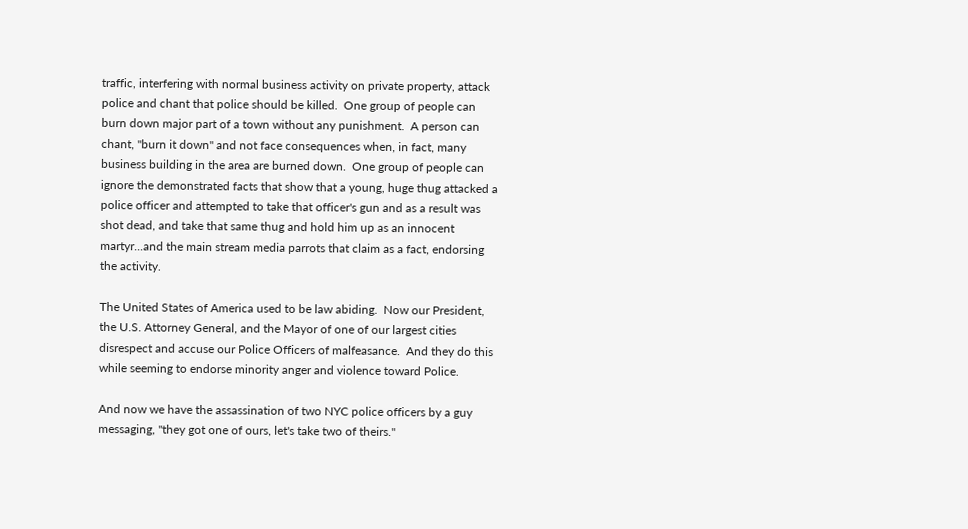traffic, interfering with normal business activity on private property, attack police and chant that police should be killed.  One group of people can burn down major part of a town without any punishment.  A person can chant, "burn it down" and not face consequences when, in fact, many business building in the area are burned down.  One group of people can ignore the demonstrated facts that show that a young, huge thug attacked a police officer and attempted to take that officer's gun and as a result was shot dead, and take that same thug and hold him up as an innocent martyr...and the main stream media parrots that claim as a fact, endorsing the activity.

The United States of America used to be law abiding.  Now our President, the U.S. Attorney General, and the Mayor of one of our largest cities disrespect and accuse our Police Officers of malfeasance.  And they do this while seeming to endorse minority anger and violence toward Police.

And now we have the assassination of two NYC police officers by a guy messaging, "they got one of ours, let's take two of theirs."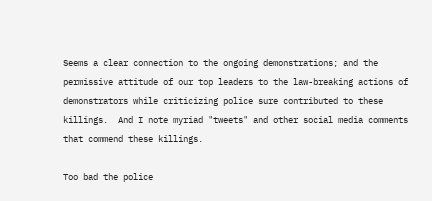Seems a clear connection to the ongoing demonstrations; and the permissive attitude of our top leaders to the law-breaking actions of demonstrators while criticizing police sure contributed to these killings.  And I note myriad "tweets" and other social media comments that commend these killings.

Too bad the police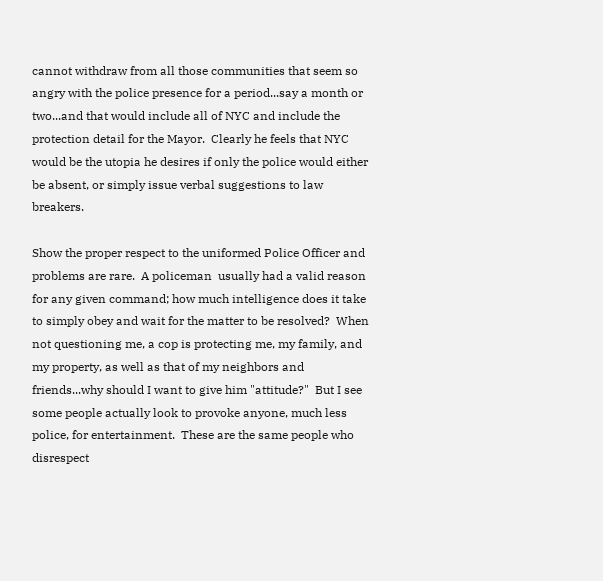cannot withdraw from all those communities that seem so angry with the police presence for a period...say a month or two...and that would include all of NYC and include the protection detail for the Mayor.  Clearly he feels that NYC would be the utopia he desires if only the police would either be absent, or simply issue verbal suggestions to law breakers.

Show the proper respect to the uniformed Police Officer and problems are rare.  A policeman  usually had a valid reason for any given command; how much intelligence does it take to simply obey and wait for the matter to be resolved?  When not questioning me, a cop is protecting me, my family, and my property, as well as that of my neighbors and friends...why should I want to give him "attitude?"  But I see some people actually look to provoke anyone, much less police, for entertainment.  These are the same people who disrespect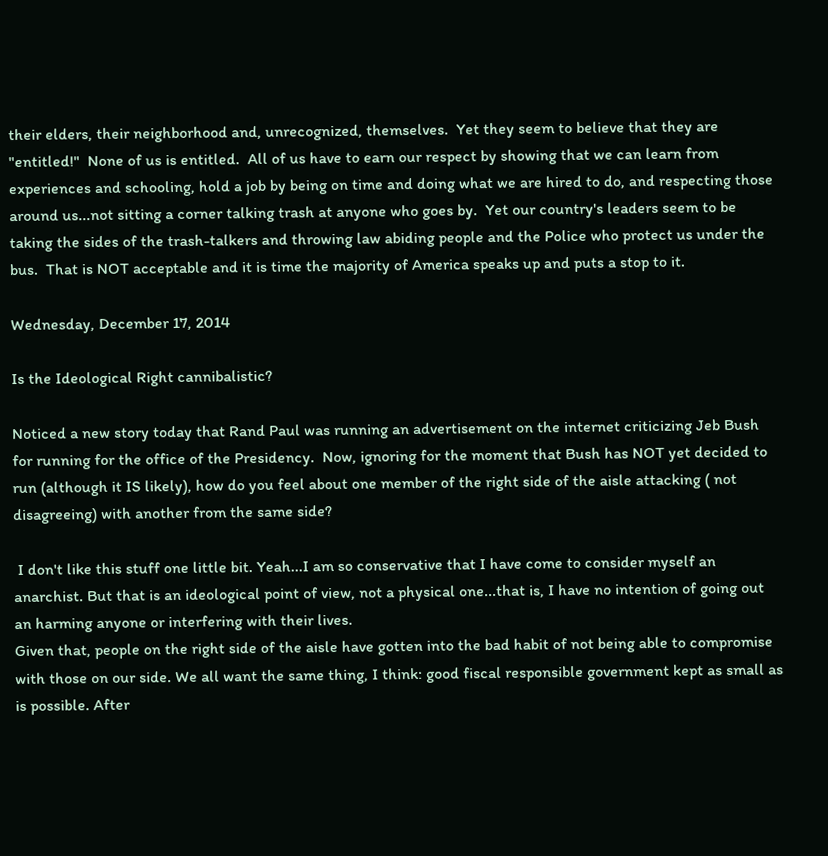their elders, their neighborhood and, unrecognized, themselves.  Yet they seem to believe that they are "entitled!"  None of us is entitled.  All of us have to earn our respect by showing that we can learn from experiences and schooling, hold a job by being on time and doing what we are hired to do, and respecting those around us...not sitting a corner talking trash at anyone who goes by.  Yet our country's leaders seem to be taking the sides of the trash-talkers and throwing law abiding people and the Police who protect us under the bus.  That is NOT acceptable and it is time the majority of America speaks up and puts a stop to it.

Wednesday, December 17, 2014

Is the Ideological Right cannibalistic?

Noticed a new story today that Rand Paul was running an advertisement on the internet criticizing Jeb Bush for running for the office of the Presidency.  Now, ignoring for the moment that Bush has NOT yet decided to run (although it IS likely), how do you feel about one member of the right side of the aisle attacking ( not disagreeing) with another from the same side?

 I don't like this stuff one little bit. Yeah...I am so conservative that I have come to consider myself an anarchist. But that is an ideological point of view, not a physical one...that is, I have no intention of going out an harming anyone or interfering with their lives.
Given that, people on the right side of the aisle have gotten into the bad habit of not being able to compromise with those on our side. We all want the same thing, I think: good fiscal responsible government kept as small as is possible. After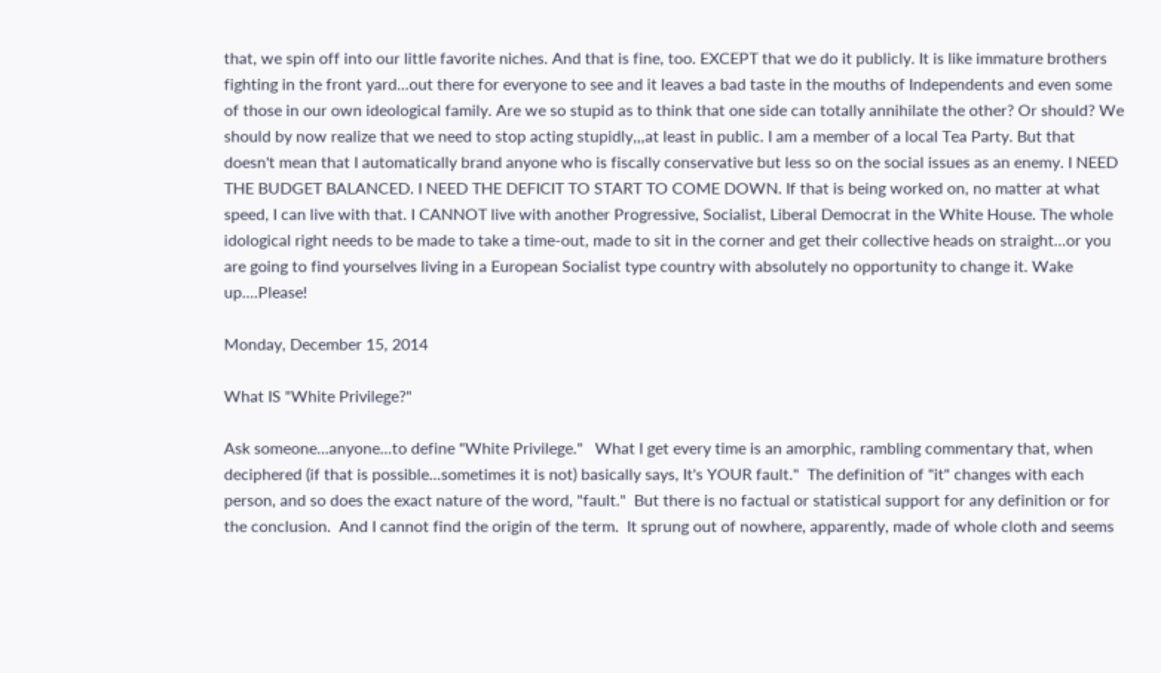that, we spin off into our little favorite niches. And that is fine, too. EXCEPT that we do it publicly. It is like immature brothers fighting in the front yard...out there for everyone to see and it leaves a bad taste in the mouths of Independents and even some of those in our own ideological family. Are we so stupid as to think that one side can totally annihilate the other? Or should? We should by now realize that we need to stop acting stupidly,,,at least in public. I am a member of a local Tea Party. But that doesn't mean that I automatically brand anyone who is fiscally conservative but less so on the social issues as an enemy. I NEED THE BUDGET BALANCED. I NEED THE DEFICIT TO START TO COME DOWN. If that is being worked on, no matter at what speed, I can live with that. I CANNOT live with another Progressive, Socialist, Liberal Democrat in the White House. The whole idological right needs to be made to take a time-out, made to sit in the corner and get their collective heads on straight...or you are going to find yourselves living in a European Socialist type country with absolutely no opportunity to change it. Wake up....Please!

Monday, December 15, 2014

What IS "White Privilege?"

Ask someone...anyone...to define "White Privilege."   What I get every time is an amorphic, rambling commentary that, when deciphered (if that is possible...sometimes it is not) basically says, It's YOUR fault."  The definition of "it" changes with each person, and so does the exact nature of the word, "fault."  But there is no factual or statistical support for any definition or for the conclusion.  And I cannot find the origin of the term.  It sprung out of nowhere, apparently, made of whole cloth and seems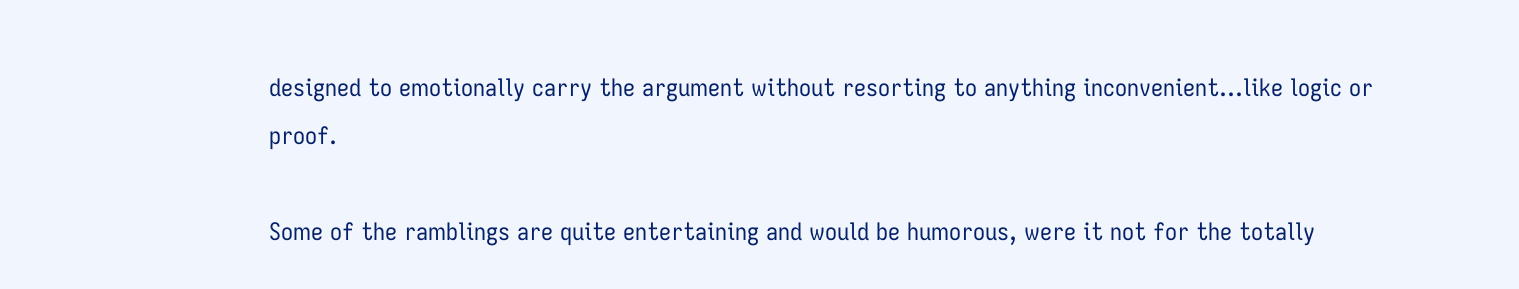designed to emotionally carry the argument without resorting to anything inconvenient...like logic or proof.

Some of the ramblings are quite entertaining and would be humorous, were it not for the totally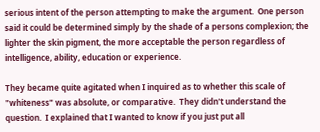serious intent of the person attempting to make the argument.  One person said it could be determined simply by the shade of a persons complexion; the lighter the skin pigment, the more acceptable the person regardless of intelligence, ability, education or experience.

They became quite agitated when I inquired as to whether this scale of "whiteness" was absolute, or comparative.  They didn't understand the question.  I explained that I wanted to know if you just put all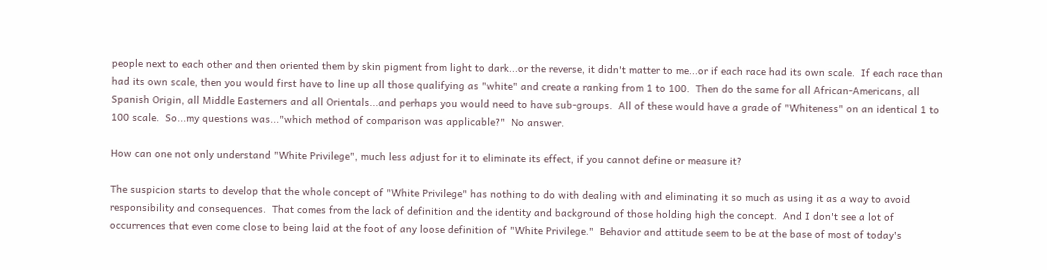people next to each other and then oriented them by skin pigment from light to dark...or the reverse, it didn't matter to me...or if each race had its own scale.  If each race than had its own scale, then you would first have to line up all those qualifying as "white" and create a ranking from 1 to 100.  Then do the same for all African-Americans, all Spanish Origin, all Middle Easterners and all Orientals...and perhaps you would need to have sub-groups.  All of these would have a grade of "Whiteness" on an identical 1 to 100 scale.  So...my questions was..."which method of comparison was applicable?"  No answer.

How can one not only understand "White Privilege", much less adjust for it to eliminate its effect, if you cannot define or measure it?

The suspicion starts to develop that the whole concept of "White Privilege" has nothing to do with dealing with and eliminating it so much as using it as a way to avoid responsibility and consequences.  That comes from the lack of definition and the identity and background of those holding high the concept.  And I don't see a lot of occurrences that even come close to being laid at the foot of any loose definition of "White Privilege."  Behavior and attitude seem to be at the base of most of today's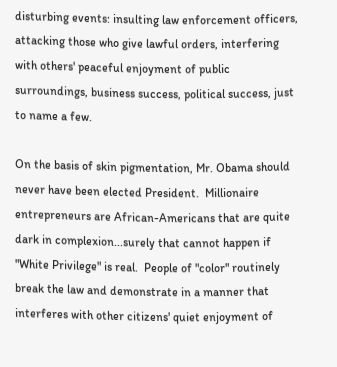disturbing events: insulting law enforcement officers, attacking those who give lawful orders, interfering with others' peaceful enjoyment of public surroundings, business success, political success, just to name a few.

On the basis of skin pigmentation, Mr. Obama should never have been elected President.  Millionaire entrepreneurs are African-Americans that are quite dark in complexion...surely that cannot happen if "White Privilege" is real.  People of "color" routinely break the law and demonstrate in a manner that interferes with other citizens' quiet enjoyment of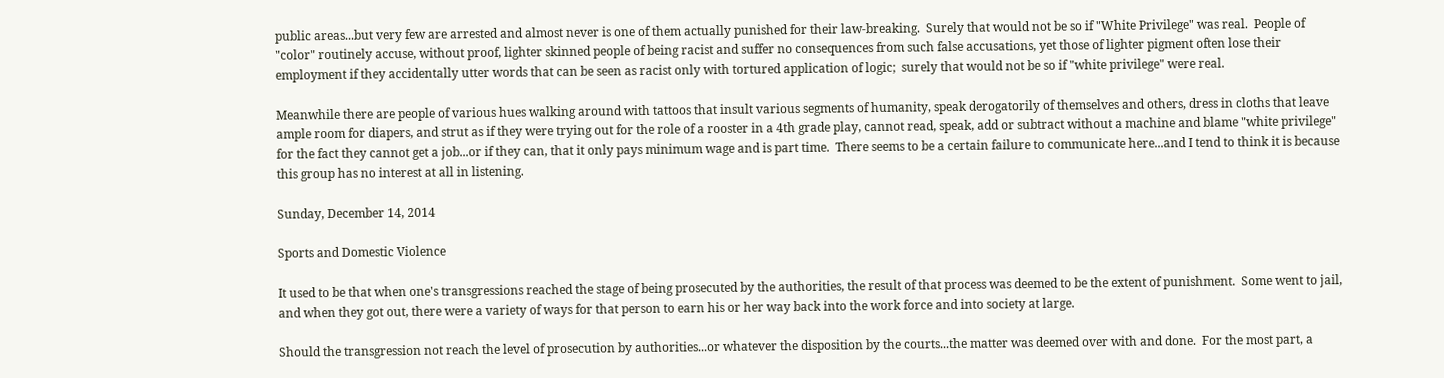public areas...but very few are arrested and almost never is one of them actually punished for their law-breaking.  Surely that would not be so if "White Privilege" was real.  People of "color" routinely accuse, without proof, lighter skinned people of being racist and suffer no consequences from such false accusations, yet those of lighter pigment often lose their employment if they accidentally utter words that can be seen as racist only with tortured application of logic;  surely that would not be so if "white privilege" were real.

Meanwhile there are people of various hues walking around with tattoos that insult various segments of humanity, speak derogatorily of themselves and others, dress in cloths that leave ample room for diapers, and strut as if they were trying out for the role of a rooster in a 4th grade play, cannot read, speak, add or subtract without a machine and blame "white privilege" for the fact they cannot get a job...or if they can, that it only pays minimum wage and is part time.  There seems to be a certain failure to communicate here...and I tend to think it is because this group has no interest at all in listening.

Sunday, December 14, 2014

Sports and Domestic Violence

It used to be that when one's transgressions reached the stage of being prosecuted by the authorities, the result of that process was deemed to be the extent of punishment.  Some went to jail, and when they got out, there were a variety of ways for that person to earn his or her way back into the work force and into society at large.

Should the transgression not reach the level of prosecution by authorities...or whatever the disposition by the courts...the matter was deemed over with and done.  For the most part, a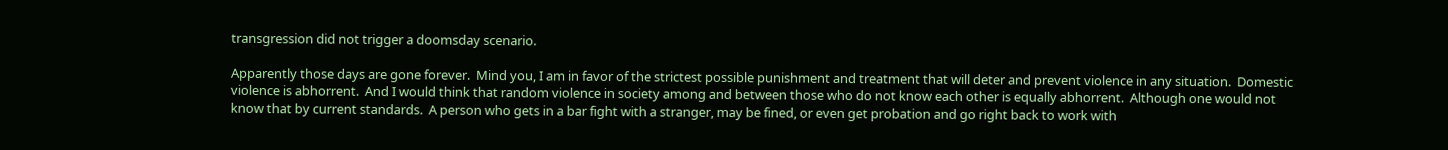transgression did not trigger a doomsday scenario.

Apparently those days are gone forever.  Mind you, I am in favor of the strictest possible punishment and treatment that will deter and prevent violence in any situation.  Domestic violence is abhorrent.  And I would think that random violence in society among and between those who do not know each other is equally abhorrent.  Although one would not know that by current standards.  A person who gets in a bar fight with a stranger, may be fined, or even get probation and go right back to work with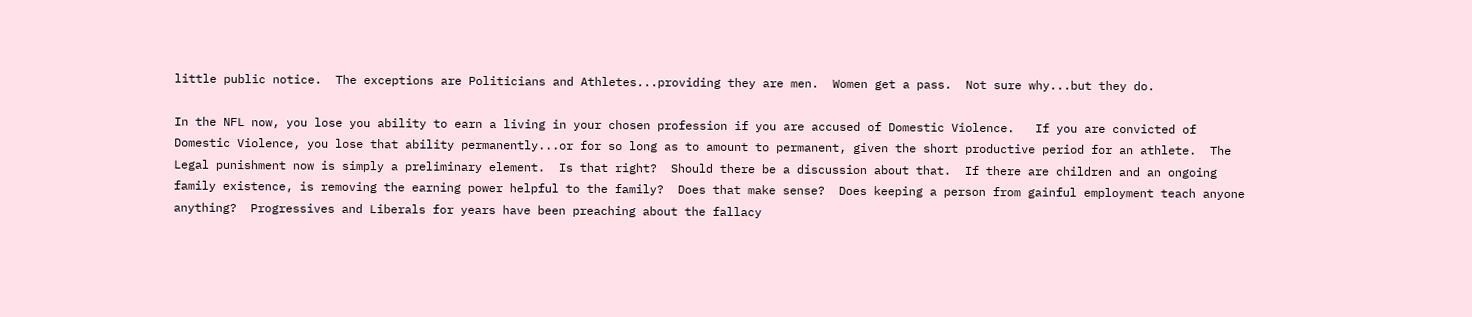little public notice.  The exceptions are Politicians and Athletes...providing they are men.  Women get a pass.  Not sure why...but they do.

In the NFL now, you lose you ability to earn a living in your chosen profession if you are accused of Domestic Violence.   If you are convicted of Domestic Violence, you lose that ability permanently...or for so long as to amount to permanent, given the short productive period for an athlete.  The Legal punishment now is simply a preliminary element.  Is that right?  Should there be a discussion about that.  If there are children and an ongoing family existence, is removing the earning power helpful to the family?  Does that make sense?  Does keeping a person from gainful employment teach anyone anything?  Progressives and Liberals for years have been preaching about the fallacy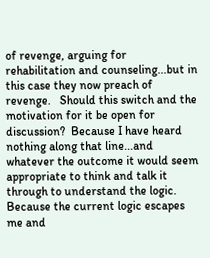of revenge, arguing for rehabilitation and counseling...but in this case they now preach of revenge.   Should this switch and the motivation for it be open for discussion?  Because I have heard nothing along that line...and whatever the outcome it would seem appropriate to think and talk it through to understand the logic.  Because the current logic escapes me and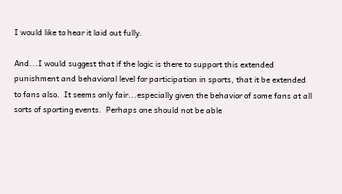I would like to hear it laid out fully.

And...I would suggest that if the logic is there to support this extended punishment and behavioral level for participation in sports, that it be extended to fans also.  It seems only fair...especially given the behavior of some fans at all sorts of sporting events.  Perhaps one should not be able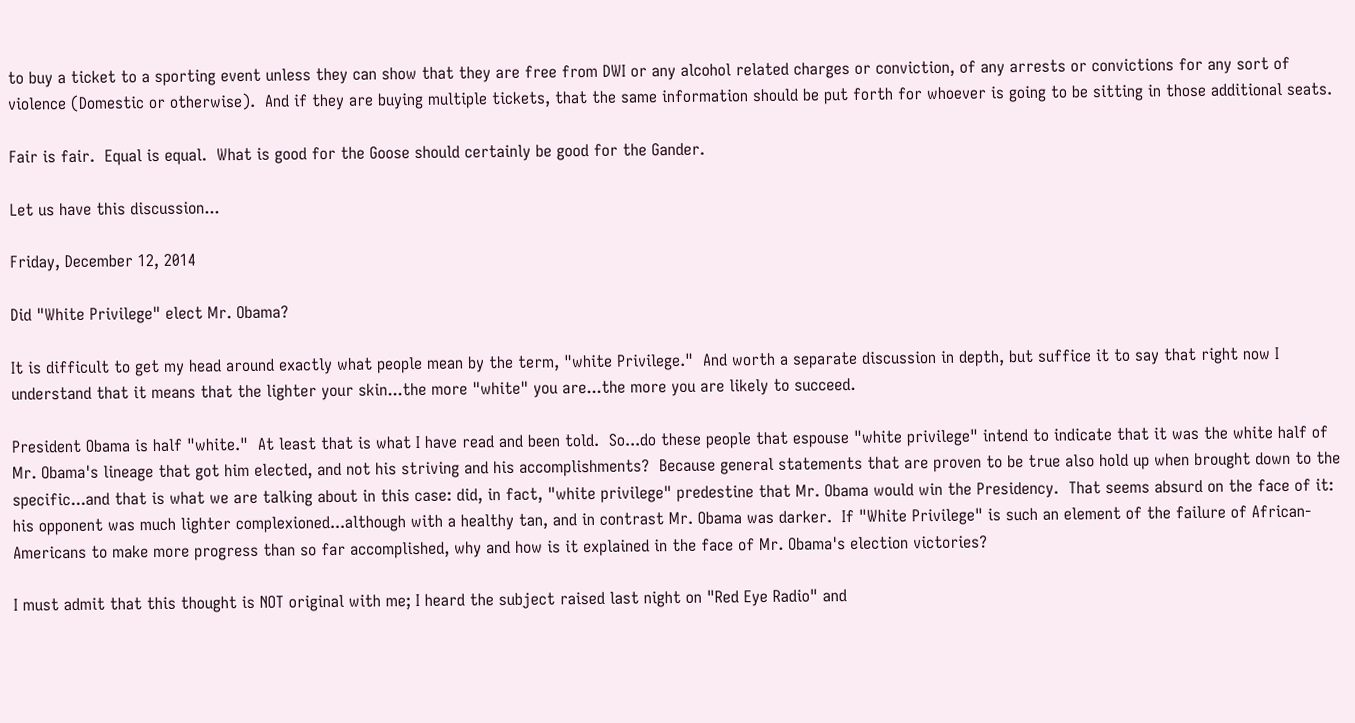to buy a ticket to a sporting event unless they can show that they are free from DWI or any alcohol related charges or conviction, of any arrests or convictions for any sort of violence (Domestic or otherwise).  And if they are buying multiple tickets, that the same information should be put forth for whoever is going to be sitting in those additional seats.

Fair is fair.  Equal is equal.  What is good for the Goose should certainly be good for the Gander.

Let us have this discussion...

Friday, December 12, 2014

Did "White Privilege" elect Mr. Obama?

It is difficult to get my head around exactly what people mean by the term, "white Privilege."  And worth a separate discussion in depth, but suffice it to say that right now I understand that it means that the lighter your skin...the more "white" you are...the more you are likely to succeed.

President Obama is half "white."  At least that is what I have read and been told.  So...do these people that espouse "white privilege" intend to indicate that it was the white half of Mr. Obama's lineage that got him elected, and not his striving and his accomplishments?  Because general statements that are proven to be true also hold up when brought down to the specific...and that is what we are talking about in this case: did, in fact, "white privilege" predestine that Mr. Obama would win the Presidency.  That seems absurd on the face of it:  his opponent was much lighter complexioned...although with a healthy tan, and in contrast Mr. Obama was darker.  If "White Privilege" is such an element of the failure of African-Americans to make more progress than so far accomplished, why and how is it explained in the face of Mr. Obama's election victories?

I must admit that this thought is NOT original with me; I heard the subject raised last night on "Red Eye Radio" and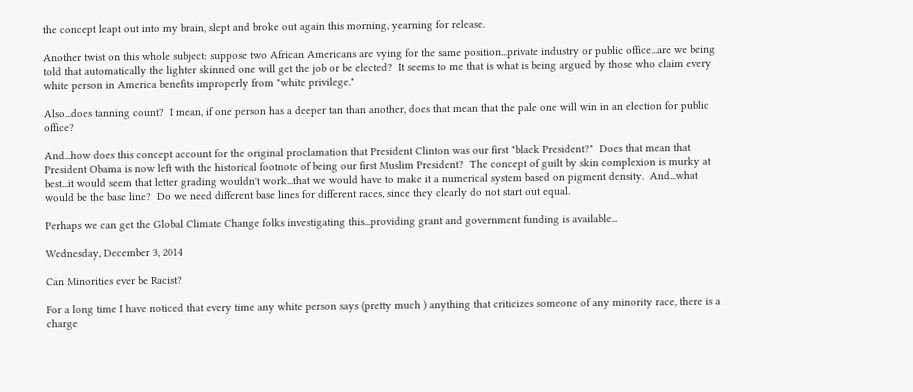the concept leapt out into my brain, slept and broke out again this morning, yearning for release.

Another twist on this whole subject: suppose two African Americans are vying for the same position...private industry or public office...are we being told that automatically the lighter skinned one will get the job or be elected?  It seems to me that is what is being argued by those who claim every white person in America benefits improperly from "white privilege."

Also...does tanning count?  I mean, if one person has a deeper tan than another, does that mean that the pale one will win in an election for public office?

And...how does this concept account for the original proclamation that President Clinton was our first "black President?"  Does that mean that President Obama is now left with the historical footnote of being our first Muslim President?  The concept of guilt by skin complexion is murky at best...it would seem that letter grading wouldn't work...that we would have to make it a numerical system based on pigment density.  And...what would be the base line?  Do we need different base lines for different races, since they clearly do not start out equal.

Perhaps we can get the Global Climate Change folks investigating this...providing grant and government funding is available...

Wednesday, December 3, 2014

Can Minorities ever be Racist?

For a long time I have noticed that every time any white person says (pretty much ) anything that criticizes someone of any minority race, there is a charge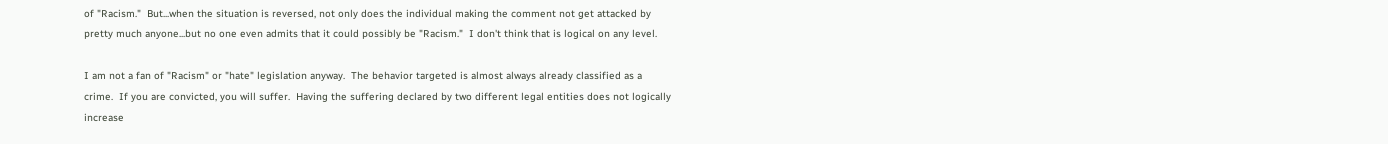of "Racism."  But...when the situation is reversed, not only does the individual making the comment not get attacked by pretty much anyone...but no one even admits that it could possibly be "Racism."  I don't think that is logical on any level.

I am not a fan of "Racism" or "hate" legislation anyway.  The behavior targeted is almost always already classified as a crime.  If you are convicted, you will suffer.  Having the suffering declared by two different legal entities does not logically increase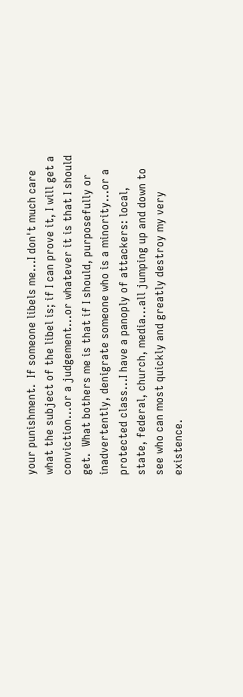your punishment.  If someone libels me...I don't much care what the subject of the libel is; if I can prove it, I will get a conviction...or a judgement...or whatever it is that I should get.  What bothers me is that if I should, purposefully or inadvertently, denigrate someone who is a minority...or a protected class...I have a panoply of attackers: local, state, federal, church, media...all jumping up and down to see who can most quickly and greatly destroy my very existence.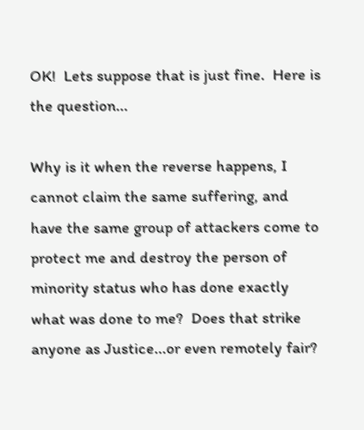OK!  Lets suppose that is just fine.  Here is the question...

Why is it when the reverse happens, I cannot claim the same suffering, and have the same group of attackers come to protect me and destroy the person of minority status who has done exactly what was done to me?  Does that strike anyone as Justice...or even remotely fair?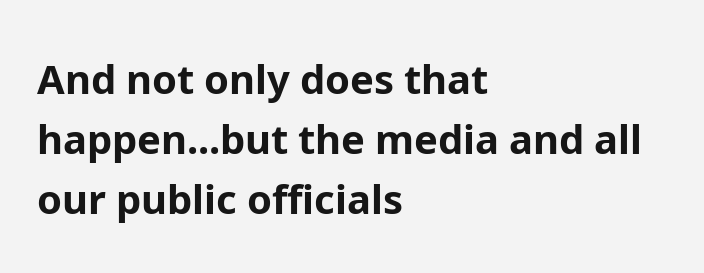And not only does that happen...but the media and all our public officials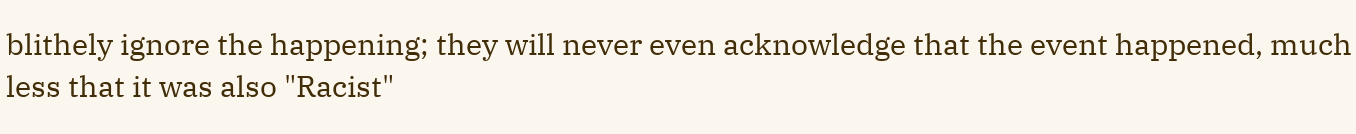blithely ignore the happening; they will never even acknowledge that the event happened, much less that it was also "Racist"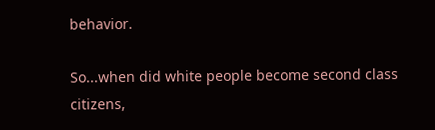behavior.

So...when did white people become second class citizens,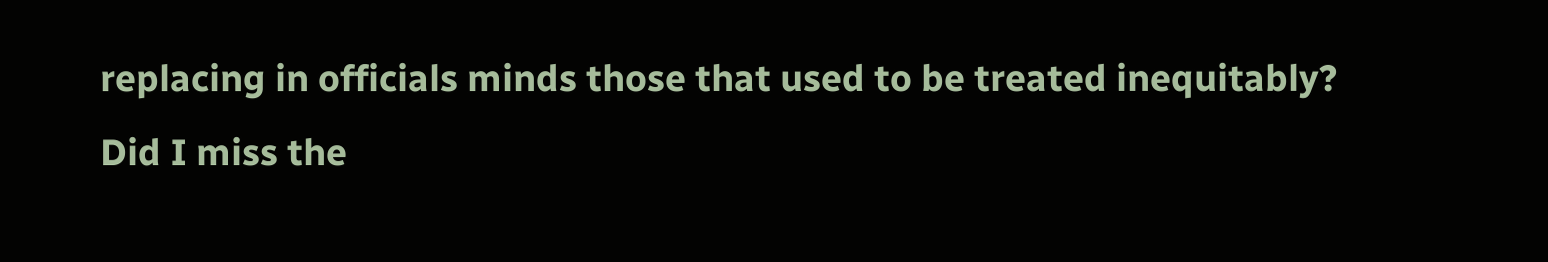replacing in officials minds those that used to be treated inequitably?  Did I miss the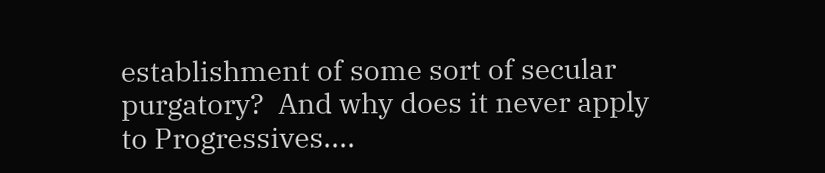establishment of some sort of secular purgatory?  And why does it never apply to Progressives....